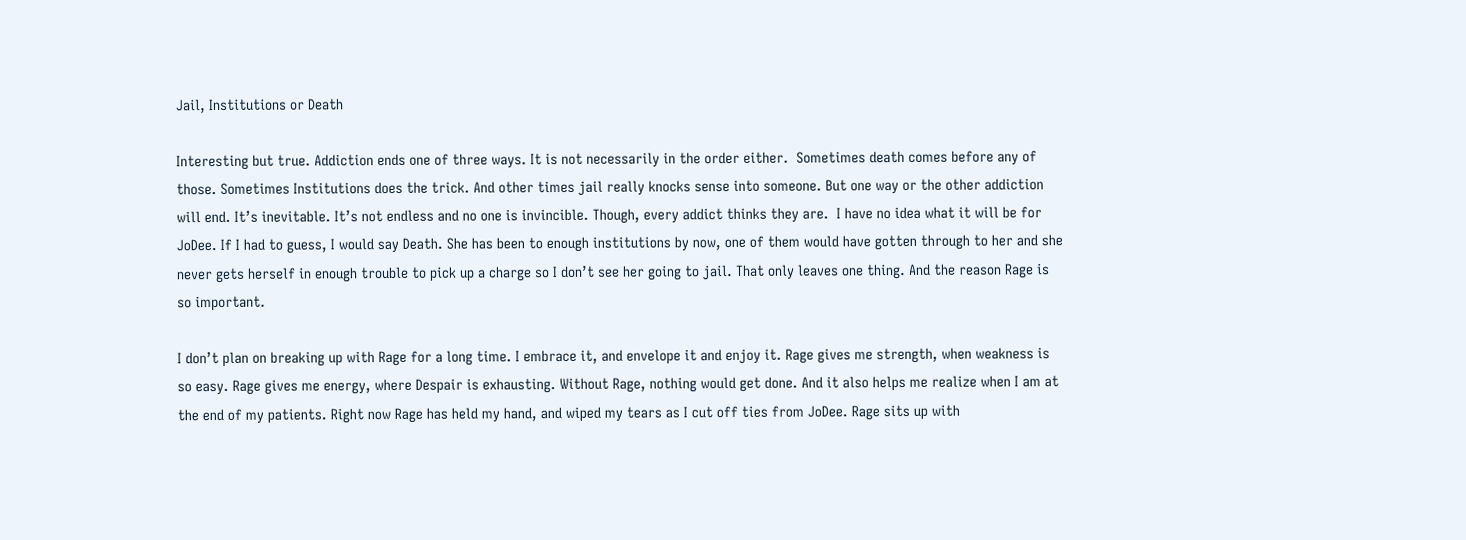Jail, Institutions or Death

Interesting but true. Addiction ends one of three ways. It is not necessarily in the order either.  Sometimes death comes before any of those. Sometimes Institutions does the trick. And other times jail really knocks sense into someone. But one way or the other addiction will end. It’s inevitable. It’s not endless and no one is invincible. Though, every addict thinks they are.  I have no idea what it will be for JoDee. If I had to guess, I would say Death. She has been to enough institutions by now, one of them would have gotten through to her and she never gets herself in enough trouble to pick up a charge so I don’t see her going to jail. That only leaves one thing. And the reason Rage is so important.

I don’t plan on breaking up with Rage for a long time. I embrace it, and envelope it and enjoy it. Rage gives me strength, when weakness is so easy. Rage gives me energy, where Despair is exhausting. Without Rage, nothing would get done. And it also helps me realize when I am at the end of my patients. Right now Rage has held my hand, and wiped my tears as I cut off ties from JoDee. Rage sits up with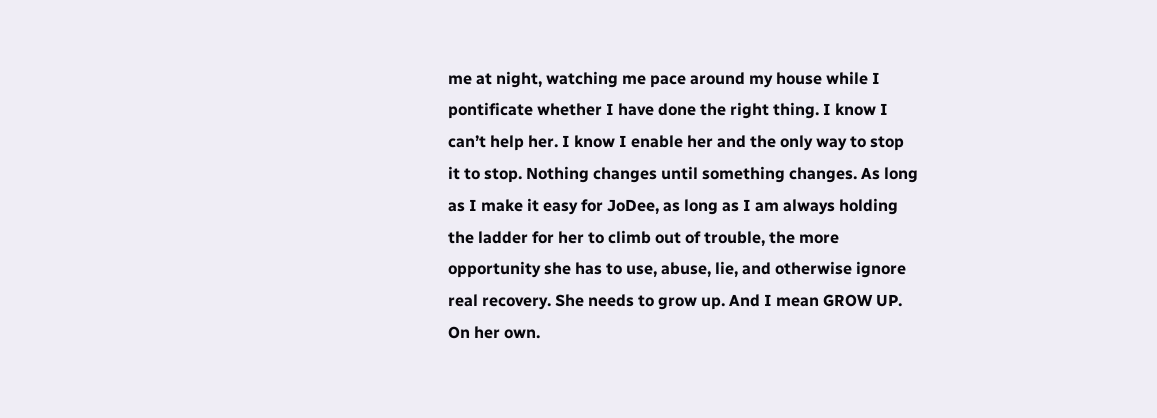me at night, watching me pace around my house while I pontificate whether I have done the right thing. I know I can’t help her. I know I enable her and the only way to stop it to stop. Nothing changes until something changes. As long as I make it easy for JoDee, as long as I am always holding the ladder for her to climb out of trouble, the more opportunity she has to use, abuse, lie, and otherwise ignore real recovery. She needs to grow up. And I mean GROW UP. On her own.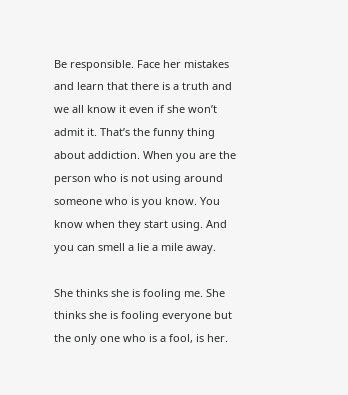Be responsible. Face her mistakes and learn that there is a truth and we all know it even if she won’t admit it. That’s the funny thing about addiction. When you are the person who is not using around someone who is you know. You know when they start using. And you can smell a lie a mile away.

She thinks she is fooling me. She thinks she is fooling everyone but the only one who is a fool, is her.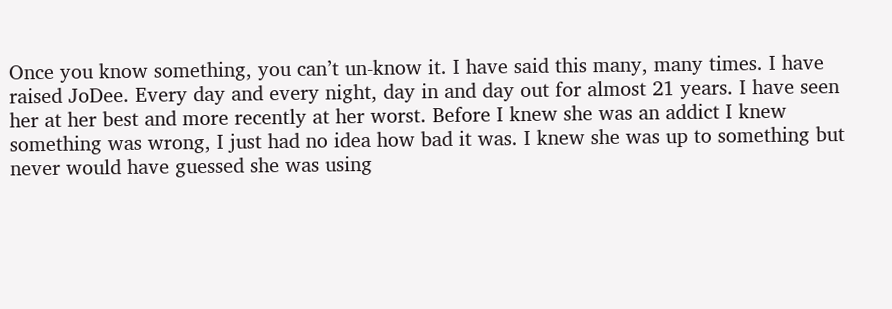Once you know something, you can’t un-know it. I have said this many, many times. I have raised JoDee. Every day and every night, day in and day out for almost 21 years. I have seen her at her best and more recently at her worst. Before I knew she was an addict I knew something was wrong, I just had no idea how bad it was. I knew she was up to something but never would have guessed she was using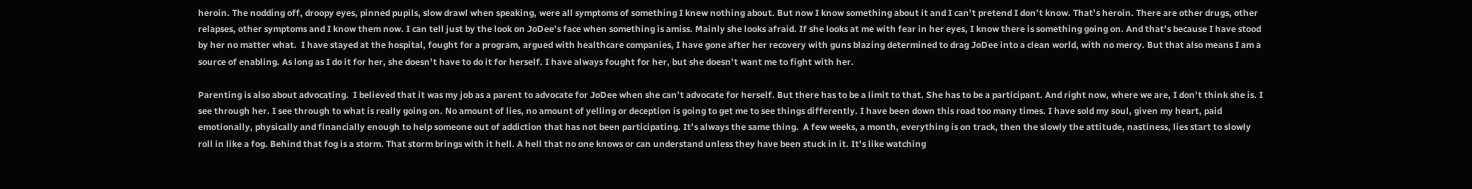heroin. The nodding off, droopy eyes, pinned pupils, slow drawl when speaking, were all symptoms of something I knew nothing about. But now I know something about it and I can’t pretend I don’t know. That’s heroin. There are other drugs, other relapses, other symptoms and I know them now. I can tell just by the look on JoDee’s face when something is amiss. Mainly she looks afraid. If she looks at me with fear in her eyes, I know there is something going on. And that’s because I have stood by her no matter what.  I have stayed at the hospital, fought for a program, argued with healthcare companies, I have gone after her recovery with guns blazing determined to drag JoDee into a clean world, with no mercy. But that also means I am a source of enabling. As long as I do it for her, she doesn’t have to do it for herself. I have always fought for her, but she doesn’t want me to fight with her.

Parenting is also about advocating.  I believed that it was my job as a parent to advocate for JoDee when she can’t advocate for herself. But there has to be a limit to that. She has to be a participant. And right now, where we are, I don’t think she is. I see through her. I see through to what is really going on. No amount of lies, no amount of yelling or deception is going to get me to see things differently. I have been down this road too many times. I have sold my soul, given my heart, paid emotionally, physically and financially enough to help someone out of addiction that has not been participating. It’s always the same thing.  A few weeks, a month, everything is on track, then the slowly the attitude, nastiness, lies start to slowly roll in like a fog. Behind that fog is a storm. That storm brings with it hell. A hell that no one knows or can understand unless they have been stuck in it. It’s like watching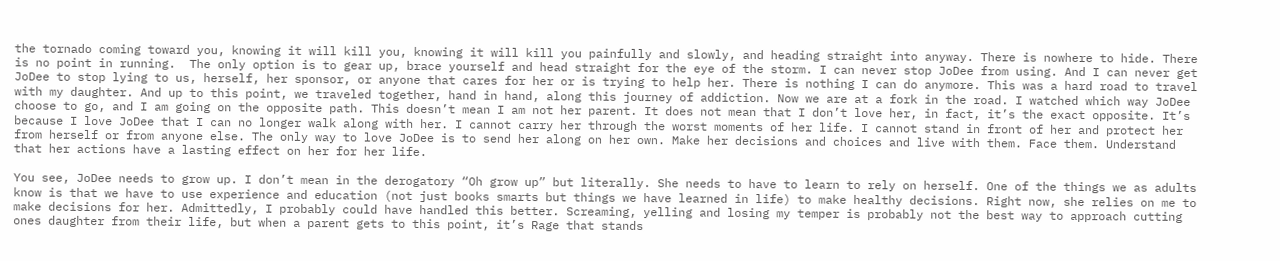the tornado coming toward you, knowing it will kill you, knowing it will kill you painfully and slowly, and heading straight into anyway. There is nowhere to hide. There is no point in running.  The only option is to gear up, brace yourself and head straight for the eye of the storm. I can never stop JoDee from using. And I can never get JoDee to stop lying to us, herself, her sponsor, or anyone that cares for her or is trying to help her. There is nothing I can do anymore. This was a hard road to travel with my daughter. And up to this point, we traveled together, hand in hand, along this journey of addiction. Now we are at a fork in the road. I watched which way JoDee choose to go, and I am going on the opposite path. This doesn’t mean I am not her parent. It does not mean that I don’t love her, in fact, it’s the exact opposite. It’s because I love JoDee that I can no longer walk along with her. I cannot carry her through the worst moments of her life. I cannot stand in front of her and protect her from herself or from anyone else. The only way to love JoDee is to send her along on her own. Make her decisions and choices and live with them. Face them. Understand that her actions have a lasting effect on her for her life.

You see, JoDee needs to grow up. I don’t mean in the derogatory “Oh grow up” but literally. She needs to have to learn to rely on herself. One of the things we as adults know is that we have to use experience and education (not just books smarts but things we have learned in life) to make healthy decisions. Right now, she relies on me to make decisions for her. Admittedly, I probably could have handled this better. Screaming, yelling and losing my temper is probably not the best way to approach cutting ones daughter from their life, but when a parent gets to this point, it’s Rage that stands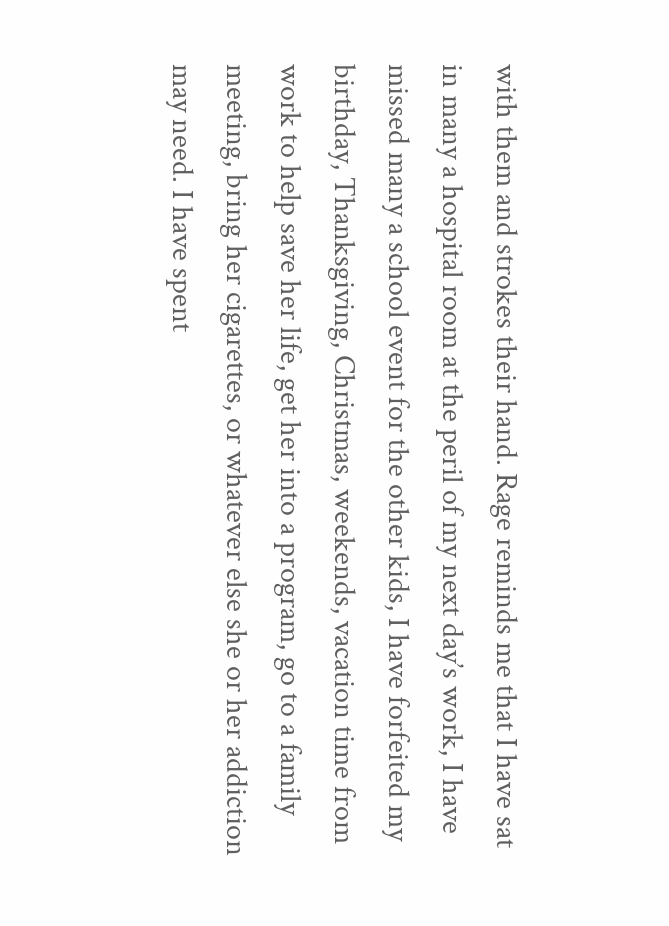with them and strokes their hand. Rage reminds me that I have sat in many a hospital room at the peril of my next day’s work, I have missed many a school event for the other kids, I have forfeited my birthday, Thanksgiving, Christmas, weekends, vacation time from work to help save her life, get her into a program, go to a family meeting, bring her cigarettes, or whatever else she or her addiction may need. I have spent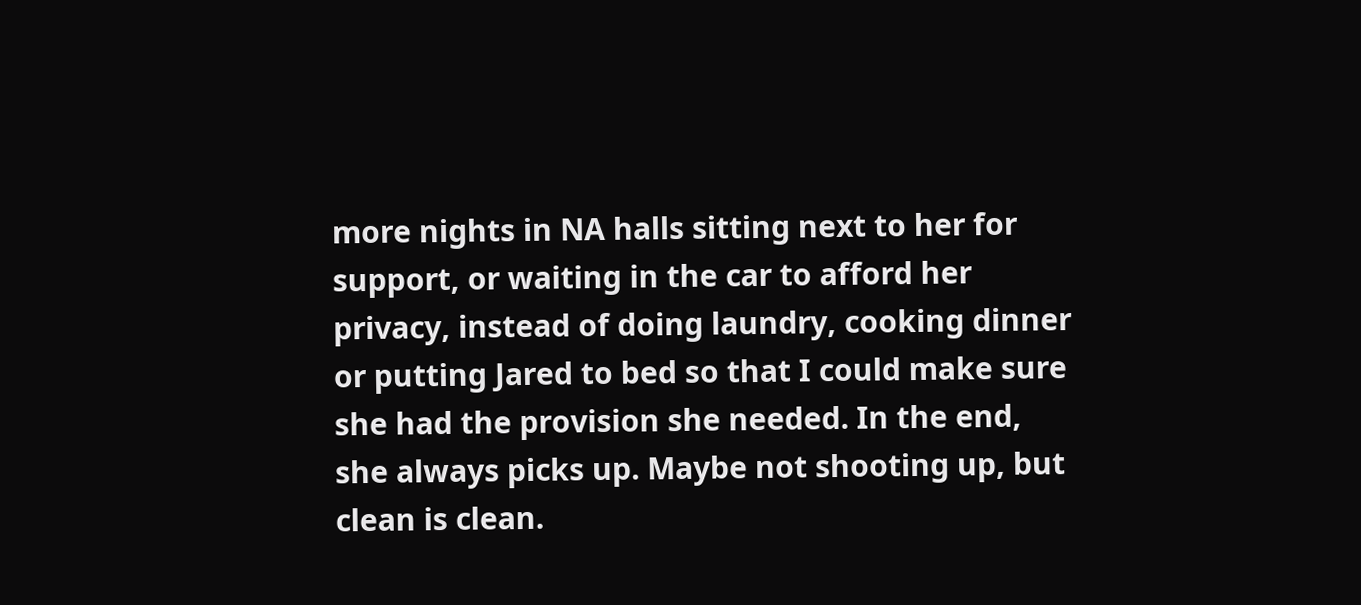more nights in NA halls sitting next to her for support, or waiting in the car to afford her privacy, instead of doing laundry, cooking dinner or putting Jared to bed so that I could make sure she had the provision she needed. In the end, she always picks up. Maybe not shooting up, but clean is clean.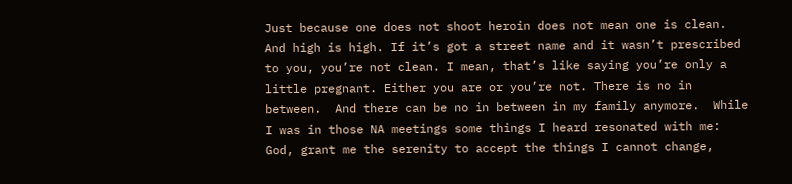Just because one does not shoot heroin does not mean one is clean. And high is high. If it’s got a street name and it wasn’t prescribed to you, you’re not clean. I mean, that’s like saying you’re only a little pregnant. Either you are or you’re not. There is no in between.  And there can be no in between in my family anymore.  While I was in those NA meetings some things I heard resonated with me: God, grant me the serenity to accept the things I cannot change,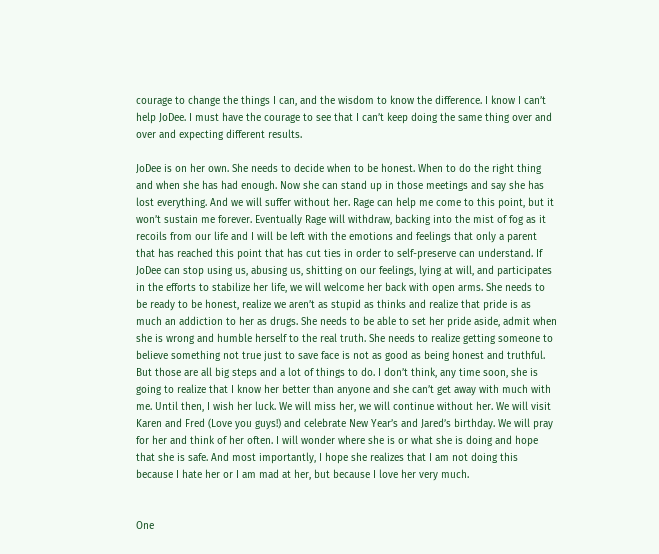courage to change the things I can, and the wisdom to know the difference. I know I can’t help JoDee. I must have the courage to see that I can’t keep doing the same thing over and over and expecting different results.

JoDee is on her own. She needs to decide when to be honest. When to do the right thing and when she has had enough. Now she can stand up in those meetings and say she has lost everything. And we will suffer without her. Rage can help me come to this point, but it won’t sustain me forever. Eventually Rage will withdraw, backing into the mist of fog as it recoils from our life and I will be left with the emotions and feelings that only a parent that has reached this point that has cut ties in order to self-preserve can understand. If JoDee can stop using us, abusing us, shitting on our feelings, lying at will, and participates in the efforts to stabilize her life, we will welcome her back with open arms. She needs to be ready to be honest, realize we aren’t as stupid as thinks and realize that pride is as much an addiction to her as drugs. She needs to be able to set her pride aside, admit when she is wrong and humble herself to the real truth. She needs to realize getting someone to believe something not true just to save face is not as good as being honest and truthful. But those are all big steps and a lot of things to do. I don’t think, any time soon, she is going to realize that I know her better than anyone and she can’t get away with much with me. Until then, I wish her luck. We will miss her, we will continue without her. We will visit Karen and Fred (Love you guys!) and celebrate New Year’s and Jared’s birthday. We will pray for her and think of her often. I will wonder where she is or what she is doing and hope that she is safe. And most importantly, I hope she realizes that I am not doing this because I hate her or I am mad at her, but because I love her very much.


One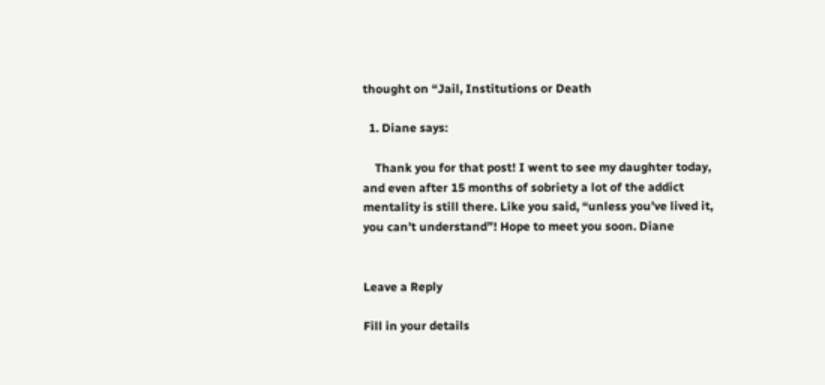thought on “Jail, Institutions or Death

  1. Diane says:

    Thank you for that post! I went to see my daughter today, and even after 15 months of sobriety a lot of the addict mentality is still there. Like you said, “unless you’ve lived it, you can’t understand”! Hope to meet you soon. Diane


Leave a Reply

Fill in your details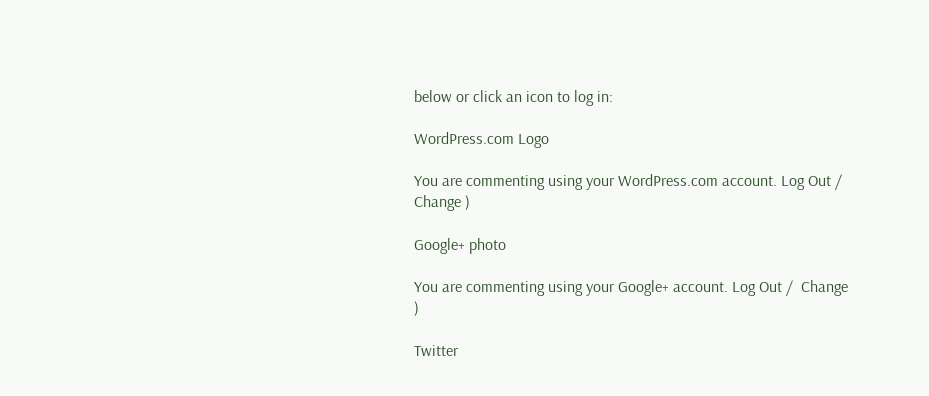below or click an icon to log in:

WordPress.com Logo

You are commenting using your WordPress.com account. Log Out /  Change )

Google+ photo

You are commenting using your Google+ account. Log Out /  Change )

Twitter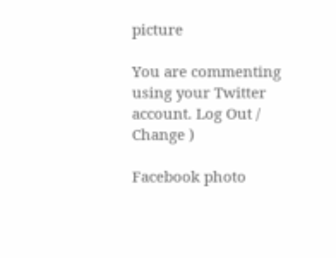picture

You are commenting using your Twitter account. Log Out /  Change )

Facebook photo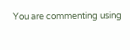You are commenting using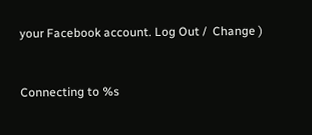your Facebook account. Log Out /  Change )


Connecting to %s